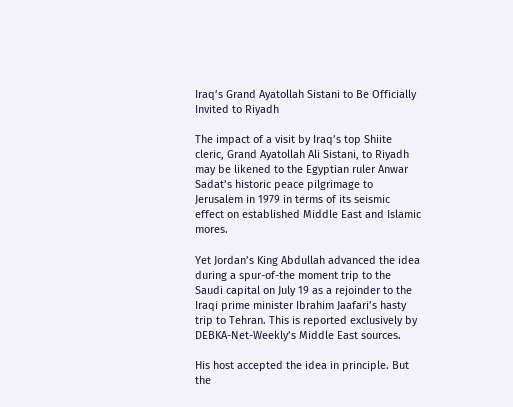Iraq’s Grand Ayatollah Sistani to Be Officially Invited to Riyadh

The impact of a visit by Iraq’s top Shiite cleric, Grand Ayatollah Ali Sistani, to Riyadh may be likened to the Egyptian ruler Anwar Sadat’s historic peace pilgrimage to Jerusalem in 1979 in terms of its seismic effect on established Middle East and Islamic mores.

Yet Jordan’s King Abdullah advanced the idea during a spur-of-the moment trip to the Saudi capital on July 19 as a rejoinder to the Iraqi prime minister Ibrahim Jaafari’s hasty trip to Tehran. This is reported exclusively by DEBKA-Net-Weekly’s Middle East sources.

His host accepted the idea in principle. But the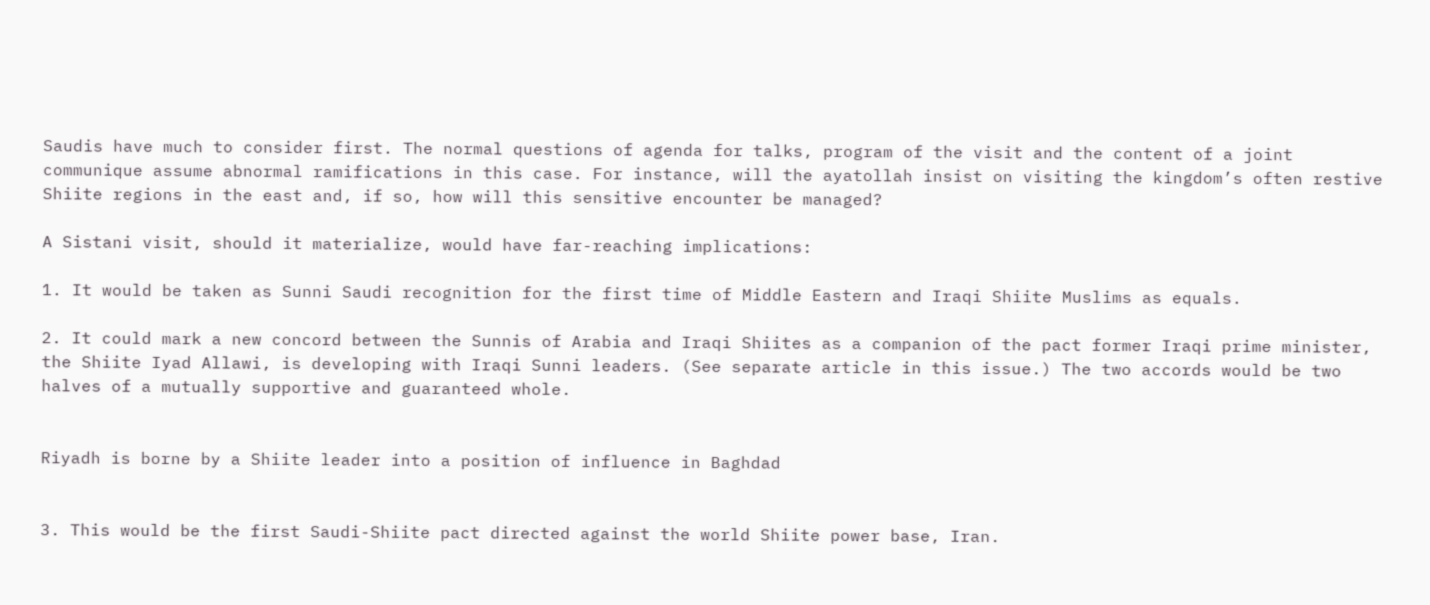Saudis have much to consider first. The normal questions of agenda for talks, program of the visit and the content of a joint communique assume abnormal ramifications in this case. For instance, will the ayatollah insist on visiting the kingdom’s often restive Shiite regions in the east and, if so, how will this sensitive encounter be managed?

A Sistani visit, should it materialize, would have far-reaching implications:

1. It would be taken as Sunni Saudi recognition for the first time of Middle Eastern and Iraqi Shiite Muslims as equals.

2. It could mark a new concord between the Sunnis of Arabia and Iraqi Shiites as a companion of the pact former Iraqi prime minister, the Shiite Iyad Allawi, is developing with Iraqi Sunni leaders. (See separate article in this issue.) The two accords would be two halves of a mutually supportive and guaranteed whole.


Riyadh is borne by a Shiite leader into a position of influence in Baghdad


3. This would be the first Saudi-Shiite pact directed against the world Shiite power base, Iran.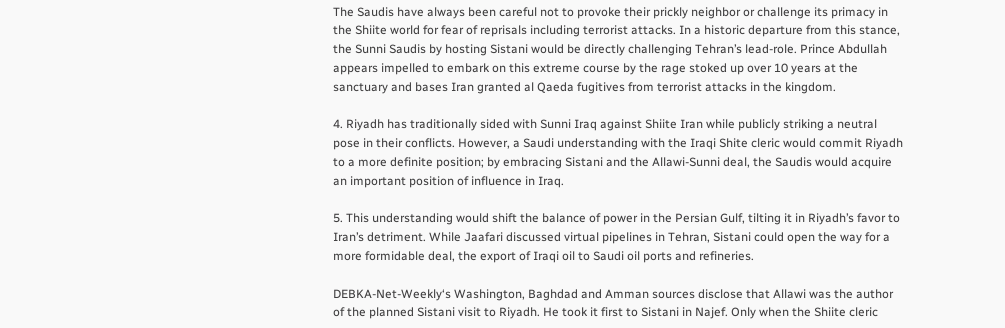The Saudis have always been careful not to provoke their prickly neighbor or challenge its primacy in the Shiite world for fear of reprisals including terrorist attacks. In a historic departure from this stance, the Sunni Saudis by hosting Sistani would be directly challenging Tehran’s lead-role. Prince Abdullah appears impelled to embark on this extreme course by the rage stoked up over 10 years at the sanctuary and bases Iran granted al Qaeda fugitives from terrorist attacks in the kingdom.

4. Riyadh has traditionally sided with Sunni Iraq against Shiite Iran while publicly striking a neutral pose in their conflicts. However, a Saudi understanding with the Iraqi Shite cleric would commit Riyadh to a more definite position; by embracing Sistani and the Allawi-Sunni deal, the Saudis would acquire an important position of influence in Iraq.

5. This understanding would shift the balance of power in the Persian Gulf, tilting it in Riyadh’s favor to Iran’s detriment. While Jaafari discussed virtual pipelines in Tehran, Sistani could open the way for a more formidable deal, the export of Iraqi oil to Saudi oil ports and refineries.

DEBKA-Net-Weekly‘s Washington, Baghdad and Amman sources disclose that Allawi was the author of the planned Sistani visit to Riyadh. He took it first to Sistani in Najef. Only when the Shiite cleric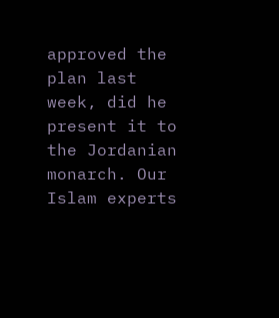approved the plan last week, did he present it to the Jordanian monarch. Our Islam experts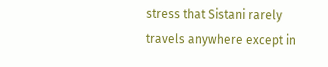stress that Sistani rarely travels anywhere except in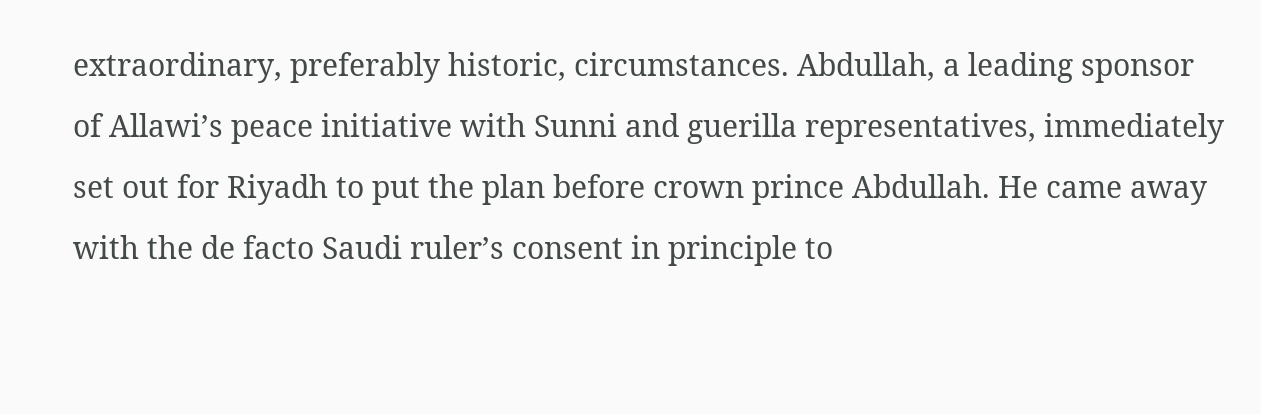extraordinary, preferably historic, circumstances. Abdullah, a leading sponsor of Allawi’s peace initiative with Sunni and guerilla representatives, immediately set out for Riyadh to put the plan before crown prince Abdullah. He came away with the de facto Saudi ruler’s consent in principle to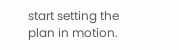start setting the plan in motion.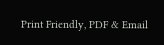Print Friendly, PDF & Email